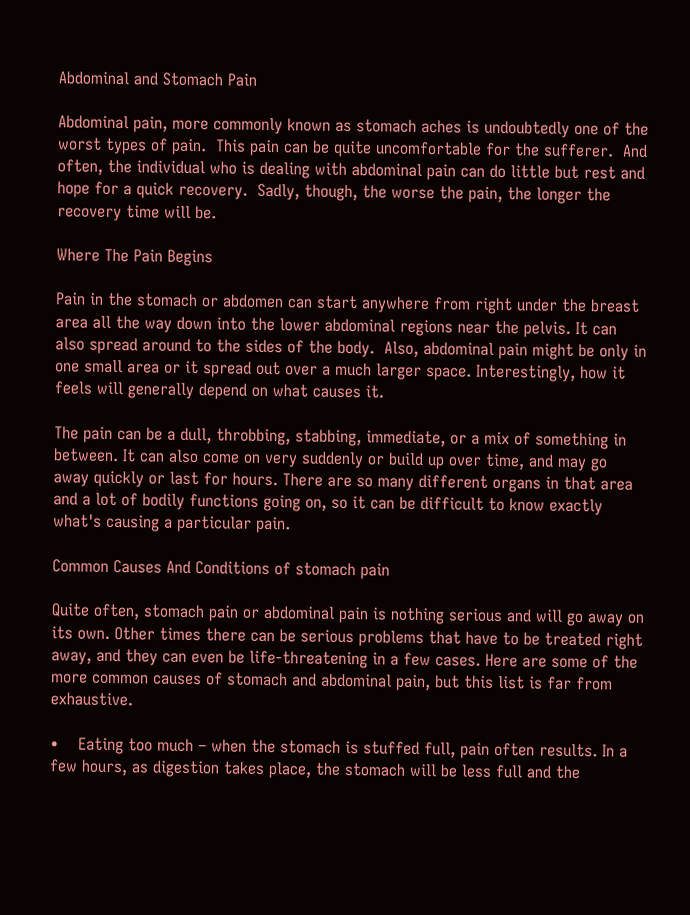Abdominal and Stomach Pain

Abdominal pain, more commonly known as stomach aches is undoubtedly one of the worst types of pain.  This pain can be quite uncomfortable for the sufferer.  And often, the individual who is dealing with abdominal pain can do little but rest and hope for a quick recovery.  Sadly, though, the worse the pain, the longer the recovery time will be.

Where The Pain Begins

Pain in the stomach or abdomen can start anywhere from right under the breast area all the way down into the lower abdominal regions near the pelvis. It can also spread around to the sides of the body.  Also, abdominal pain might be only in one small area or it spread out over a much larger space. Interestingly, how it feels will generally depend on what causes it.

The pain can be a dull, throbbing, stabbing, immediate, or a mix of something in between. It can also come on very suddenly or build up over time, and may go away quickly or last for hours. There are so many different organs in that area and a lot of bodily functions going on, so it can be difficult to know exactly what's causing a particular pain.

Common Causes And Conditions of stomach pain

Quite often, stomach pain or abdominal pain is nothing serious and will go away on its own. Other times there can be serious problems that have to be treated right away, and they can even be life-threatening in a few cases. Here are some of the more common causes of stomach and abdominal pain, but this list is far from exhaustive.

•    Eating too much – when the stomach is stuffed full, pain often results. In a few hours, as digestion takes place, the stomach will be less full and the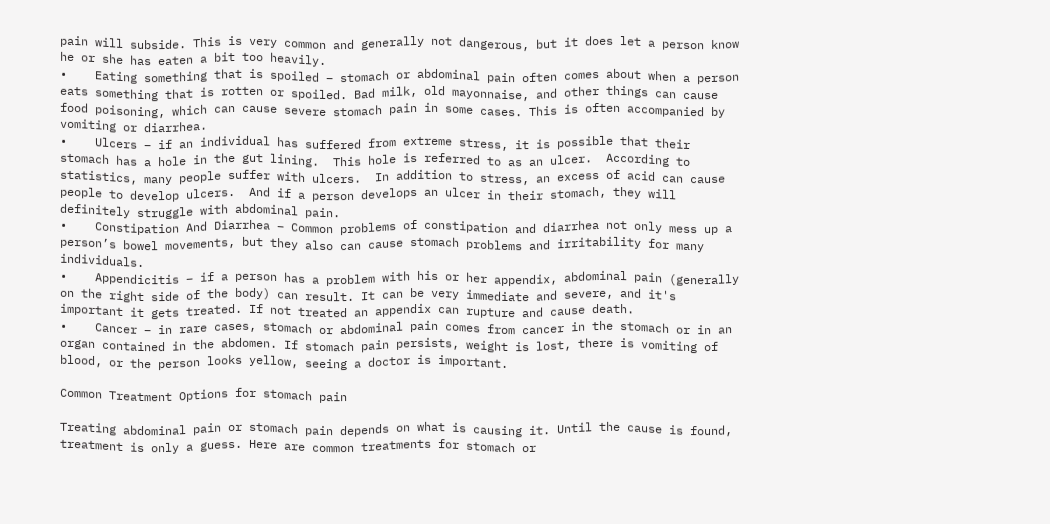pain will subside. This is very common and generally not dangerous, but it does let a person know he or she has eaten a bit too heavily.
•    Eating something that is spoiled – stomach or abdominal pain often comes about when a person eats something that is rotten or spoiled. Bad milk, old mayonnaise, and other things can cause food poisoning, which can cause severe stomach pain in some cases. This is often accompanied by vomiting or diarrhea.
•    Ulcers – if an individual has suffered from extreme stress, it is possible that their stomach has a hole in the gut lining.  This hole is referred to as an ulcer.  According to statistics, many people suffer with ulcers.  In addition to stress, an excess of acid can cause people to develop ulcers.  And if a person develops an ulcer in their stomach, they will definitely struggle with abdominal pain.
•    Constipation And Diarrhea – Common problems of constipation and diarrhea not only mess up a person’s bowel movements, but they also can cause stomach problems and irritability for many individuals.
•    Appendicitis – if a person has a problem with his or her appendix, abdominal pain (generally on the right side of the body) can result. It can be very immediate and severe, and it's important it gets treated. If not treated an appendix can rupture and cause death.
•    Cancer – in rare cases, stomach or abdominal pain comes from cancer in the stomach or in an organ contained in the abdomen. If stomach pain persists, weight is lost, there is vomiting of blood, or the person looks yellow, seeing a doctor is important.

Common Treatment Options for stomach pain

Treating abdominal pain or stomach pain depends on what is causing it. Until the cause is found, treatment is only a guess. Here are common treatments for stomach or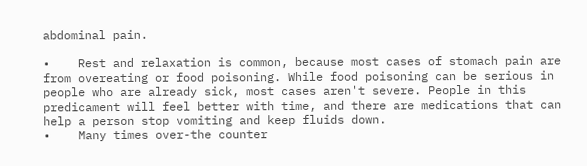abdominal pain.

•    Rest and relaxation is common, because most cases of stomach pain are from overeating or food poisoning. While food poisoning can be serious in people who are already sick, most cases aren't severe. People in this predicament will feel better with time, and there are medications that can help a person stop vomiting and keep fluids down.
•    Many times over-the counter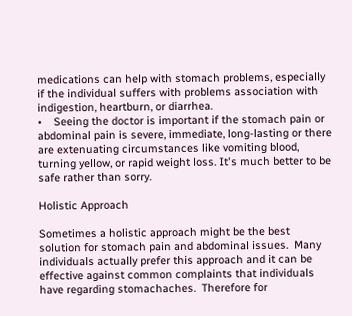medications can help with stomach problems, especially if the individual suffers with problems association with indigestion, heartburn, or diarrhea.
•    Seeing the doctor is important if the stomach pain or abdominal pain is severe, immediate, long-lasting or there are extenuating circumstances like vomiting blood, turning yellow, or rapid weight loss. It's much better to be safe rather than sorry.

Holistic Approach

Sometimes a holistic approach might be the best solution for stomach pain and abdominal issues.  Many individuals actually prefer this approach and it can be effective against common complaints that individuals have regarding stomachaches.  Therefore for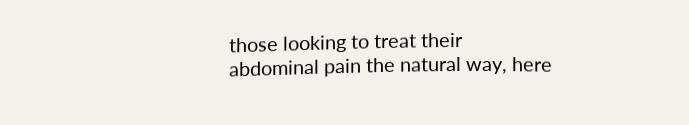those looking to treat their abdominal pain the natural way, here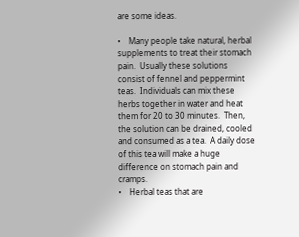are some ideas.

•    Many people take natural, herbal supplements to treat their stomach pain.  Usually these solutions consist of fennel and peppermint teas.  Individuals can mix these herbs together in water and heat them for 20 to 30 minutes.  Then, the solution can be drained, cooled and consumed as a tea.  A daily dose of this tea will make a huge difference on stomach pain and cramps.
•    Herbal teas that are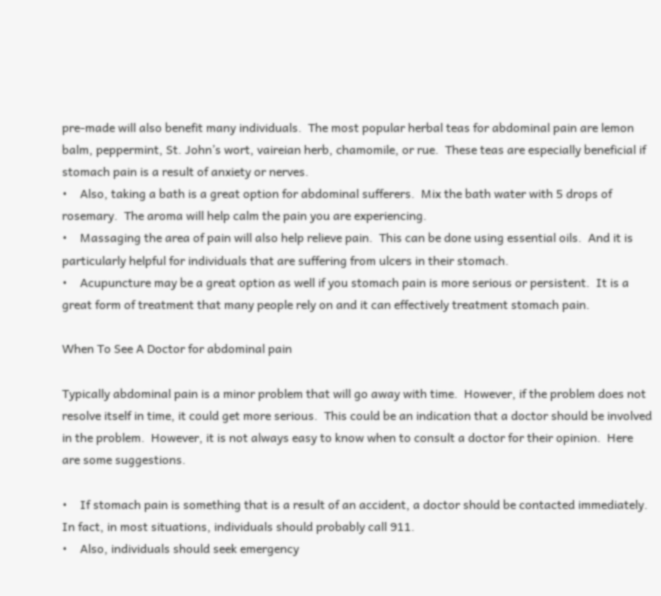pre-made will also benefit many individuals.  The most popular herbal teas for abdominal pain are lemon balm, peppermint, St. John’s wort, vaireian herb, chamomile, or rue.  These teas are especially beneficial if stomach pain is a result of anxiety or nerves.
•    Also, taking a bath is a great option for abdominal sufferers.  Mix the bath water with 5 drops of rosemary.  The aroma will help calm the pain you are experiencing.
•    Massaging the area of pain will also help relieve pain.  This can be done using essential oils.  And it is particularly helpful for individuals that are suffering from ulcers in their stomach.
•    Acupuncture may be a great option as well if you stomach pain is more serious or persistent.  It is a great form of treatment that many people rely on and it can effectively treatment stomach pain.

When To See A Doctor for abdominal pain

Typically abdominal pain is a minor problem that will go away with time.  However, if the problem does not resolve itself in time, it could get more serious.  This could be an indication that a doctor should be involved in the problem.  However, it is not always easy to know when to consult a doctor for their opinion.  Here are some suggestions.

•    If stomach pain is something that is a result of an accident, a doctor should be contacted immediately.  In fact, in most situations, individuals should probably call 911.
•    Also, individuals should seek emergency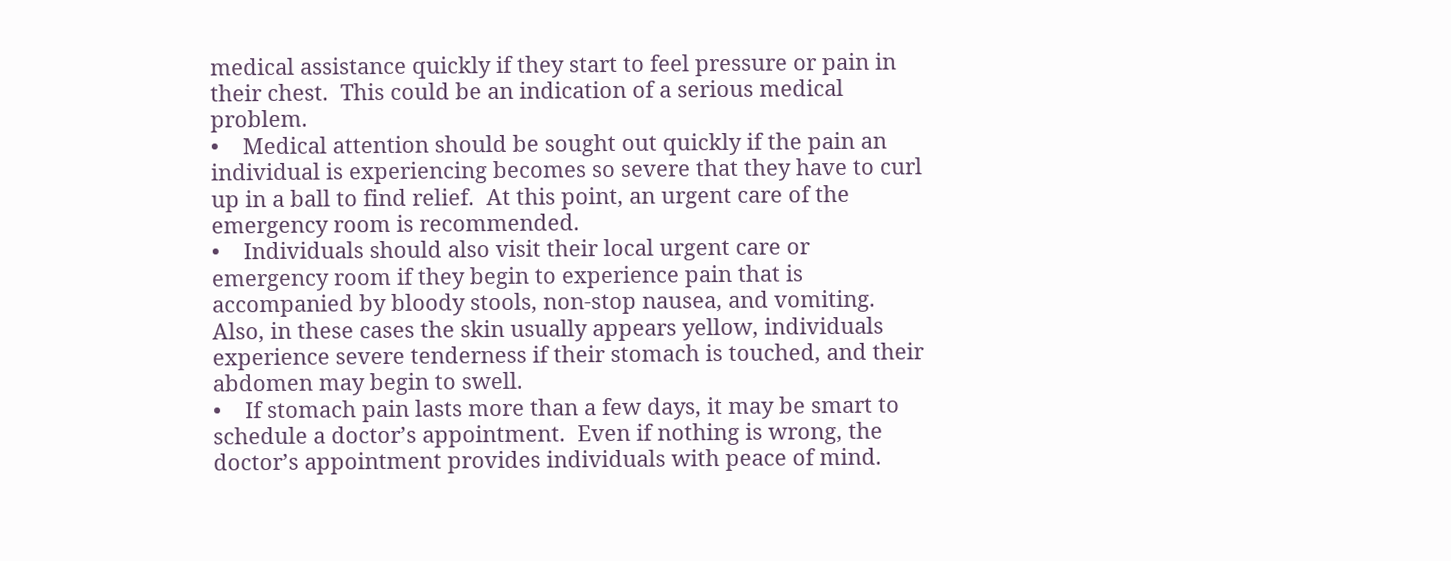medical assistance quickly if they start to feel pressure or pain in their chest.  This could be an indication of a serious medical problem.
•    Medical attention should be sought out quickly if the pain an individual is experiencing becomes so severe that they have to curl up in a ball to find relief.  At this point, an urgent care of the emergency room is recommended.
•    Individuals should also visit their local urgent care or emergency room if they begin to experience pain that is accompanied by bloody stools, non-stop nausea, and vomiting.  Also, in these cases the skin usually appears yellow, individuals experience severe tenderness if their stomach is touched, and their abdomen may begin to swell.
•    If stomach pain lasts more than a few days, it may be smart to schedule a doctor’s appointment.  Even if nothing is wrong, the doctor’s appointment provides individuals with peace of mind.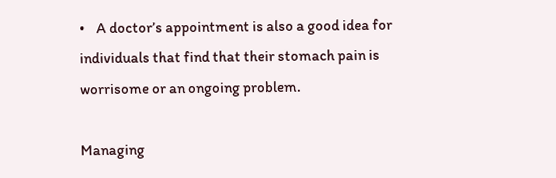•    A doctor’s appointment is also a good idea for individuals that find that their stomach pain is worrisome or an ongoing problem.

Managing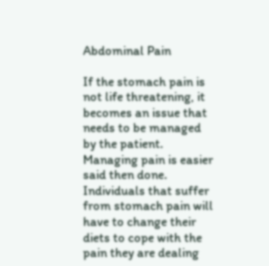Abdominal Pain

If the stomach pain is not life threatening, it becomes an issue that needs to be managed by the patient.  Managing pain is easier said then done.  Individuals that suffer from stomach pain will have to change their diets to cope with the pain they are dealing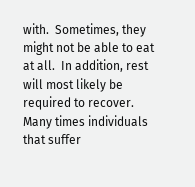with.  Sometimes, they might not be able to eat at all.  In addition, rest will most likely be required to recover.  Many times individuals that suffer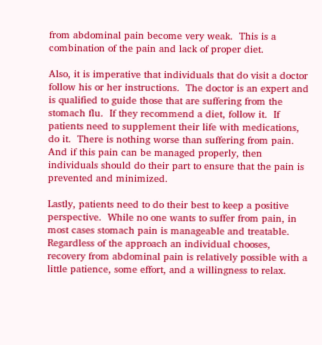from abdominal pain become very weak.  This is a combination of the pain and lack of proper diet.

Also, it is imperative that individuals that do visit a doctor follow his or her instructions.  The doctor is an expert and is qualified to guide those that are suffering from the stomach flu.  If they recommend a diet, follow it.  If patients need to supplement their life with medications, do it.  There is nothing worse than suffering from pain.  And if this pain can be managed properly, then individuals should do their part to ensure that the pain is prevented and minimized.

Lastly, patients need to do their best to keep a positive perspective.  While no one wants to suffer from pain, in most cases stomach pain is manageable and treatable.  Regardless of the approach an individual chooses, recovery from abdominal pain is relatively possible with a little patience, some effort, and a willingness to relax.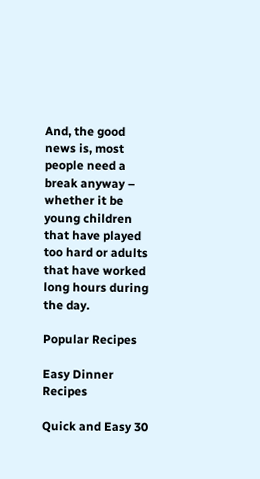And, the good news is, most people need a break anyway – whether it be young children that have played too hard or adults that have worked long hours during the day.

Popular Recipes

Easy Dinner Recipes

Quick and Easy 30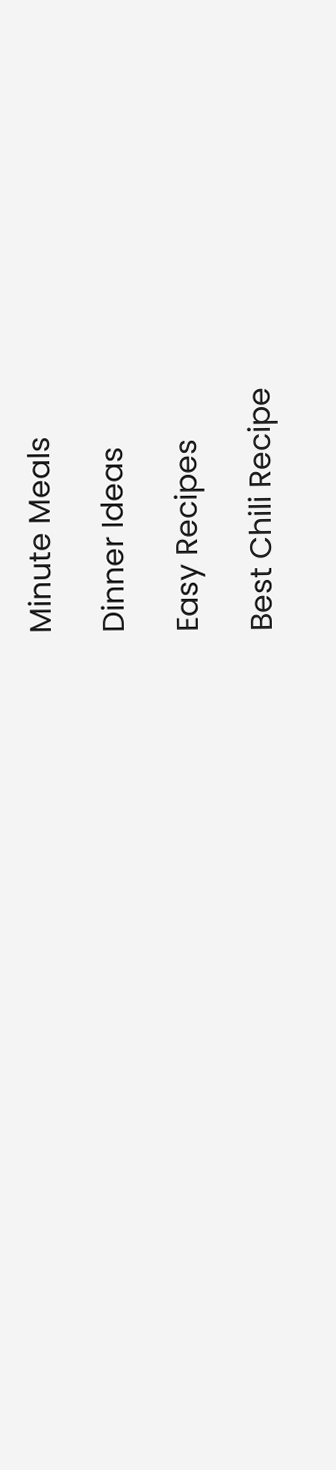Minute Meals

Dinner Ideas

Easy Recipes

Best Chili Recipe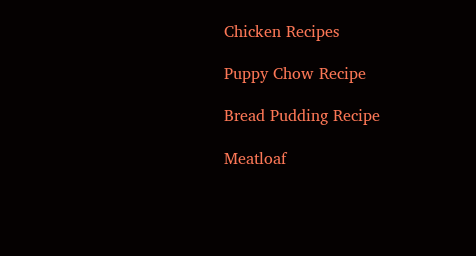Chicken Recipes

Puppy Chow Recipe

Bread Pudding Recipe

Meatloaf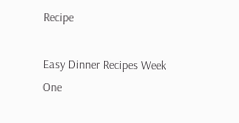Recipe

Easy Dinner Recipes Week One